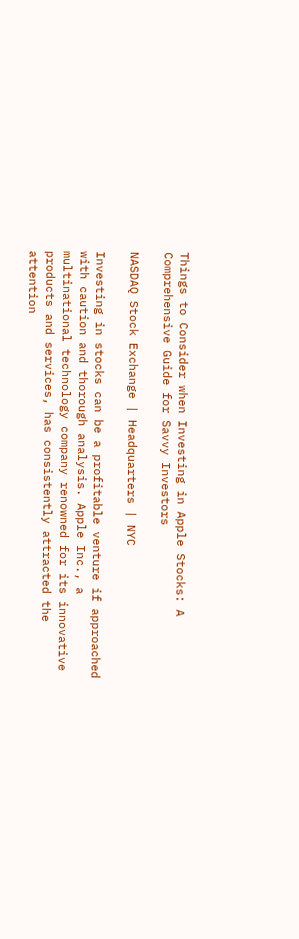Things to Consider when Investing in Apple Stocks: A Comprehensive Guide for Savvy Investors

NASDAQ Stock Exchange | Headquarters | NYC

Investing in stocks can be a profitable venture if approached with caution and thorough analysis. Apple Inc., a multinational technology company renowned for its innovative products and services, has consistently attracted the attention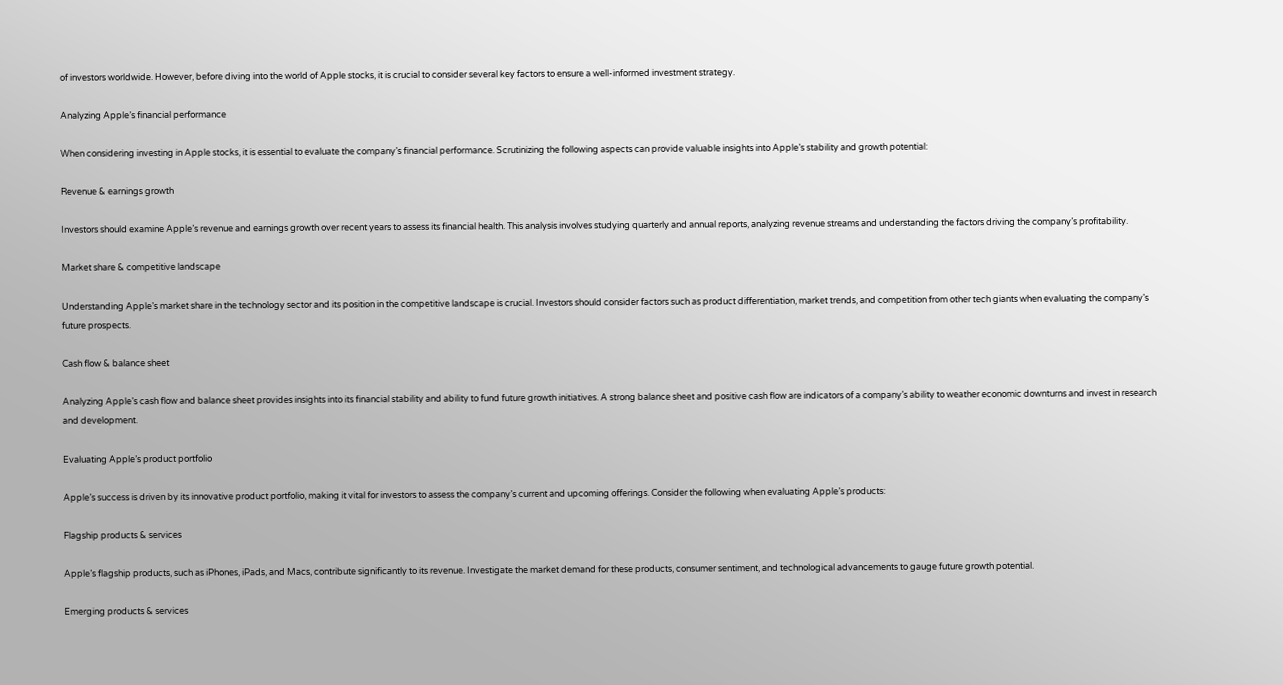of investors worldwide. However, before diving into the world of Apple stocks, it is crucial to consider several key factors to ensure a well-informed investment strategy.

Analyzing Apple’s financial performance

When considering investing in Apple stocks, it is essential to evaluate the company’s financial performance. Scrutinizing the following aspects can provide valuable insights into Apple’s stability and growth potential:

Revenue & earnings growth

Investors should examine Apple’s revenue and earnings growth over recent years to assess its financial health. This analysis involves studying quarterly and annual reports, analyzing revenue streams and understanding the factors driving the company’s profitability.

Market share & competitive landscape

Understanding Apple’s market share in the technology sector and its position in the competitive landscape is crucial. Investors should consider factors such as product differentiation, market trends, and competition from other tech giants when evaluating the company’s future prospects.

Cash flow & balance sheet

Analyzing Apple’s cash flow and balance sheet provides insights into its financial stability and ability to fund future growth initiatives. A strong balance sheet and positive cash flow are indicators of a company’s ability to weather economic downturns and invest in research and development.

Evaluating Apple’s product portfolio

Apple’s success is driven by its innovative product portfolio, making it vital for investors to assess the company’s current and upcoming offerings. Consider the following when evaluating Apple’s products:

Flagship products & services

Apple’s flagship products, such as iPhones, iPads, and Macs, contribute significantly to its revenue. Investigate the market demand for these products, consumer sentiment, and technological advancements to gauge future growth potential.

Emerging products & services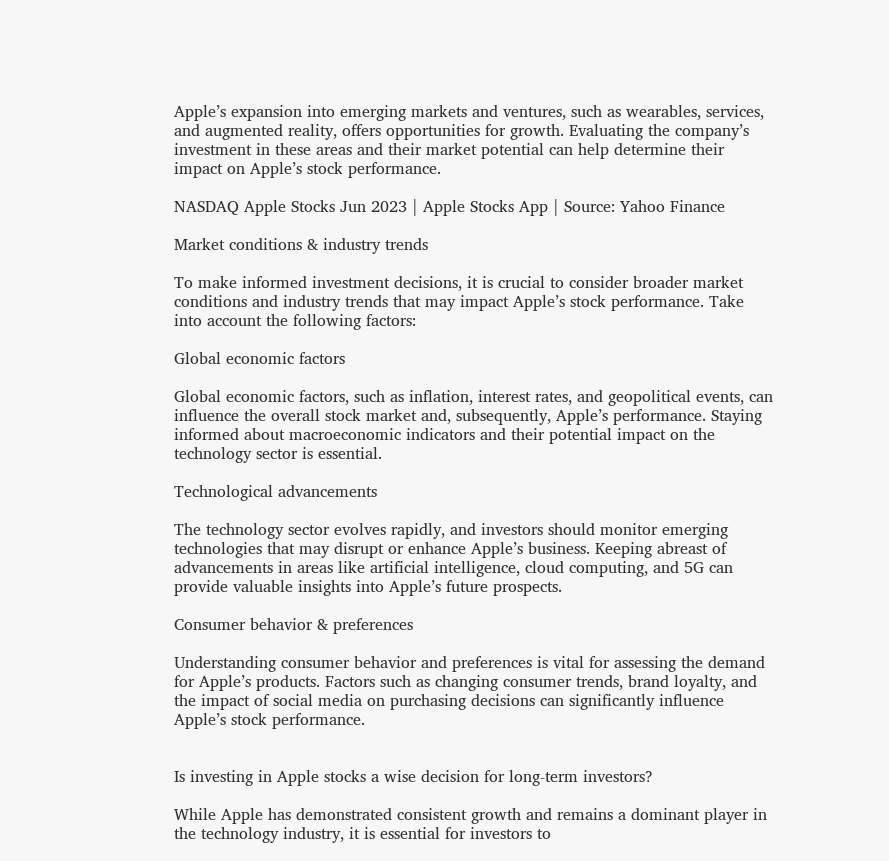Apple’s expansion into emerging markets and ventures, such as wearables, services, and augmented reality, offers opportunities for growth. Evaluating the company’s investment in these areas and their market potential can help determine their impact on Apple’s stock performance.

NASDAQ Apple Stocks Jun 2023 | Apple Stocks App | Source: Yahoo Finance

Market conditions & industry trends

To make informed investment decisions, it is crucial to consider broader market conditions and industry trends that may impact Apple’s stock performance. Take into account the following factors:

Global economic factors

Global economic factors, such as inflation, interest rates, and geopolitical events, can influence the overall stock market and, subsequently, Apple’s performance. Staying informed about macroeconomic indicators and their potential impact on the technology sector is essential.

Technological advancements

The technology sector evolves rapidly, and investors should monitor emerging technologies that may disrupt or enhance Apple’s business. Keeping abreast of advancements in areas like artificial intelligence, cloud computing, and 5G can provide valuable insights into Apple’s future prospects.

Consumer behavior & preferences

Understanding consumer behavior and preferences is vital for assessing the demand for Apple’s products. Factors such as changing consumer trends, brand loyalty, and the impact of social media on purchasing decisions can significantly influence Apple’s stock performance.


Is investing in Apple stocks a wise decision for long-term investors?

While Apple has demonstrated consistent growth and remains a dominant player in the technology industry, it is essential for investors to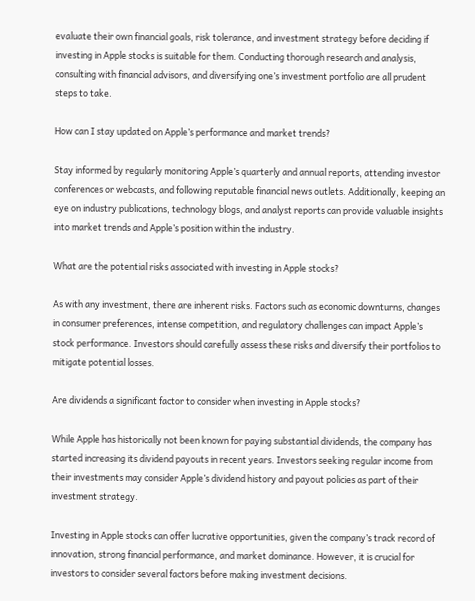evaluate their own financial goals, risk tolerance, and investment strategy before deciding if investing in Apple stocks is suitable for them. Conducting thorough research and analysis, consulting with financial advisors, and diversifying one’s investment portfolio are all prudent steps to take.

How can I stay updated on Apple’s performance and market trends?

Stay informed by regularly monitoring Apple’s quarterly and annual reports, attending investor conferences or webcasts, and following reputable financial news outlets. Additionally, keeping an eye on industry publications, technology blogs, and analyst reports can provide valuable insights into market trends and Apple’s position within the industry.

What are the potential risks associated with investing in Apple stocks?

As with any investment, there are inherent risks. Factors such as economic downturns, changes in consumer preferences, intense competition, and regulatory challenges can impact Apple’s stock performance. Investors should carefully assess these risks and diversify their portfolios to mitigate potential losses.

Are dividends a significant factor to consider when investing in Apple stocks?

While Apple has historically not been known for paying substantial dividends, the company has started increasing its dividend payouts in recent years. Investors seeking regular income from their investments may consider Apple’s dividend history and payout policies as part of their investment strategy.

Investing in Apple stocks can offer lucrative opportunities, given the company’s track record of innovation, strong financial performance, and market dominance. However, it is crucial for investors to consider several factors before making investment decisions.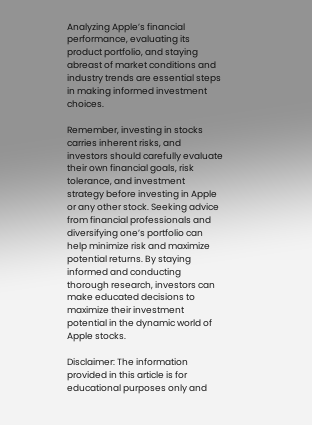Analyzing Apple’s financial performance, evaluating its product portfolio, and staying abreast of market conditions and industry trends are essential steps in making informed investment choices.

Remember, investing in stocks carries inherent risks, and investors should carefully evaluate their own financial goals, risk tolerance, and investment strategy before investing in Apple or any other stock. Seeking advice from financial professionals and diversifying one’s portfolio can help minimize risk and maximize potential returns. By staying informed and conducting thorough research, investors can make educated decisions to maximize their investment potential in the dynamic world of Apple stocks.

Disclaimer: The information provided in this article is for educational purposes only and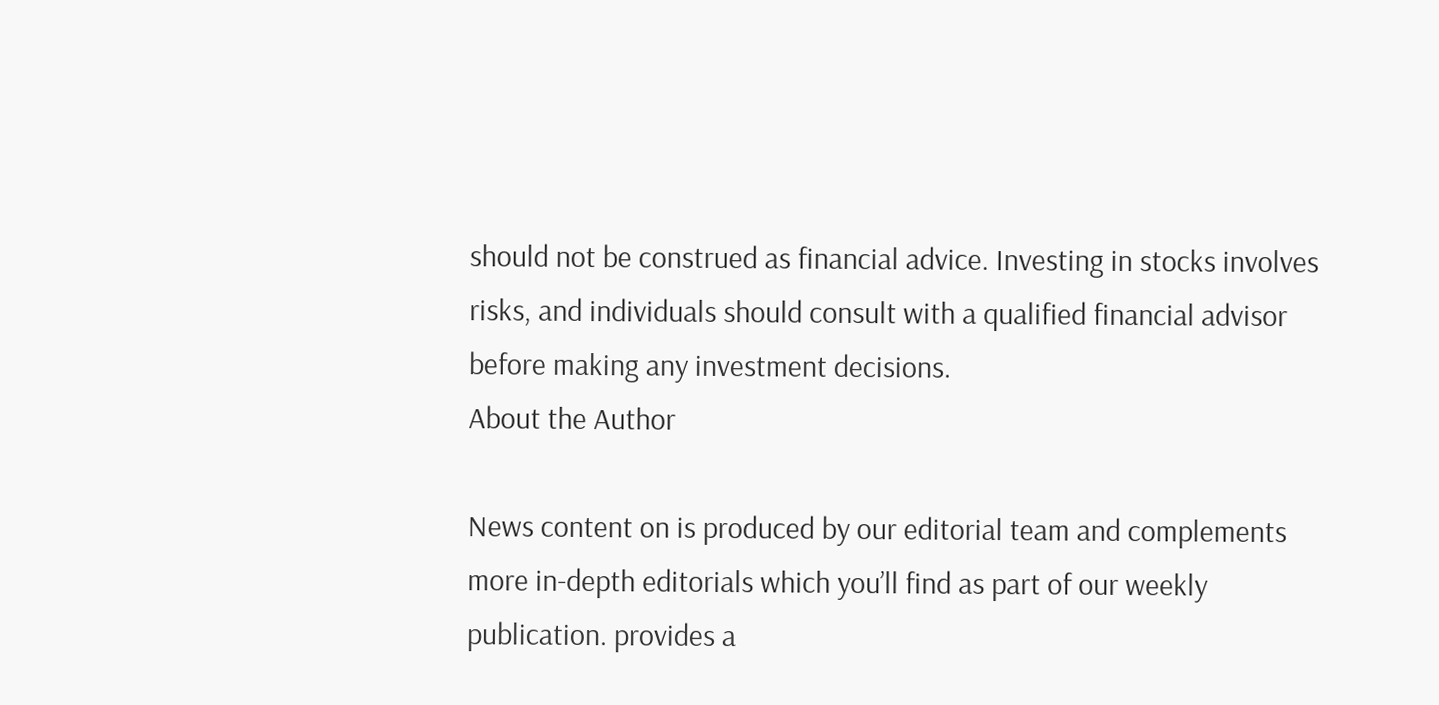should not be construed as financial advice. Investing in stocks involves risks, and individuals should consult with a qualified financial advisor before making any investment decisions.
About the Author

News content on is produced by our editorial team and complements more in-depth editorials which you’ll find as part of our weekly publication. provides a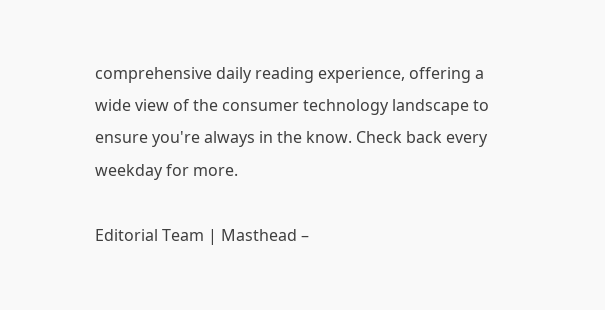comprehensive daily reading experience, offering a wide view of the consumer technology landscape to ensure you're always in the know. Check back every weekday for more.

Editorial Team | Masthead –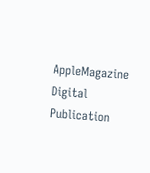AppleMagazine Digital Publication